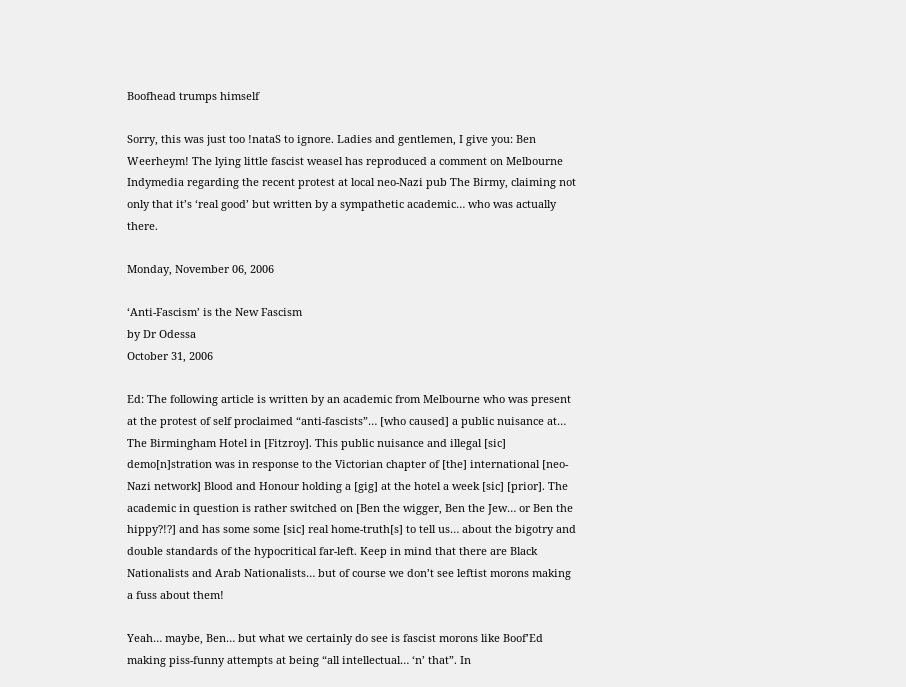Boofhead trumps himself

Sorry, this was just too !nataS to ignore. Ladies and gentlemen, I give you: Ben Weerheym! The lying little fascist weasel has reproduced a comment on Melbourne Indymedia regarding the recent protest at local neo-Nazi pub The Birmy, claiming not only that it’s ‘real good’ but written by a sympathetic academic… who was actually there.

Monday, November 06, 2006

‘Anti-Fascism’ is the New Fascism
by Dr Odessa
October 31, 2006

Ed: The following article is written by an academic from Melbourne who was present at the protest of self proclaimed “anti-fascists”… [who caused] a public nuisance at… The Birmingham Hotel in [Fitzroy]. This public nuisance and illegal [sic] demo[n]stration was in response to the Victorian chapter of [the] international [neo-Nazi network] Blood and Honour holding a [gig] at the hotel a week [sic] [prior]. The academic in question is rather switched on [Ben the wigger, Ben the Jew… or Ben the hippy?!?] and has some some [sic] real home-truth[s] to tell us… about the bigotry and double standards of the hypocritical far-left. Keep in mind that there are Black Nationalists and Arab Nationalists… but of course we don’t see leftist morons making a fuss about them!

Yeah… maybe, Ben… but what we certainly do see is fascist morons like Boof’Ed making piss-funny attempts at being “all intellectual… ‘n’ that”. In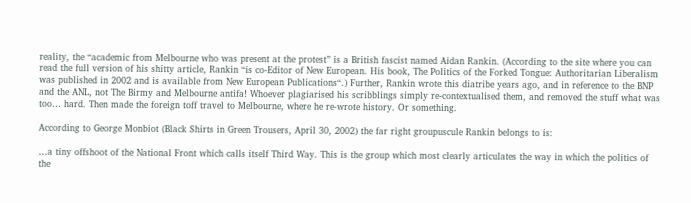reality, the “academic from Melbourne who was present at the protest” is a British fascist named Aidan Rankin. (According to the site where you can read the full version of his shitty article, Rankin “is co-Editor of New European. His book, The Politics of the Forked Tongue: Authoritarian Liberalism was published in 2002 and is available from New European Publications“.) Further, Rankin wrote this diatribe years ago, and in reference to the BNP and the ANL, not The Birmy and Melbourne antifa! Whoever plagiarised his scribblings simply re-contextualised them, and removed the stuff what was too… hard. Then made the foreign toff travel to Melbourne, where he re-wrote history. Or something.

According to George Monbiot (Black Shirts in Green Trousers, April 30, 2002) the far right groupuscule Rankin belongs to is:

…a tiny offshoot of the National Front which calls itself Third Way. This is the group which most clearly articulates the way in which the politics of the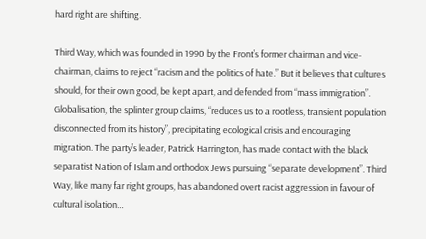hard right are shifting.

Third Way, which was founded in 1990 by the Front’s former chairman and vice-chairman, claims to reject “racism and the politics of hate.” But it believes that cultures should, for their own good, be kept apart, and defended from “mass immigration”. Globalisation, the splinter group claims, “reduces us to a rootless, transient population disconnected from its history”, precipitating ecological crisis and encouraging migration. The party’s leader, Patrick Harrington, has made contact with the black separatist Nation of Islam and orthodox Jews pursuing “separate development”. Third Way, like many far right groups, has abandoned overt racist aggression in favour of cultural isolation…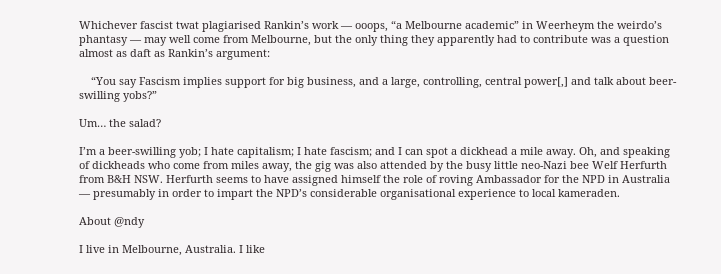Whichever fascist twat plagiarised Rankin’s work — ooops, “a Melbourne academic” in Weerheym the weirdo’s phantasy — may well come from Melbourne, but the only thing they apparently had to contribute was a question almost as daft as Rankin’s argument:

    “You say Fascism implies support for big business, and a large, controlling, central power[,] and talk about beer-swilling yobs?”

Um… the salad?

I’m a beer-swilling yob; I hate capitalism; I hate fascism; and I can spot a dickhead a mile away. Oh, and speaking of dickheads who come from miles away, the gig was also attended by the busy little neo-Nazi bee Welf Herfurth from B&H NSW. Herfurth seems to have assigned himself the role of roving Ambassador for the NPD in Australia — presumably in order to impart the NPD’s considerable organisational experience to local kameraden.

About @ndy

I live in Melbourne, Australia. I like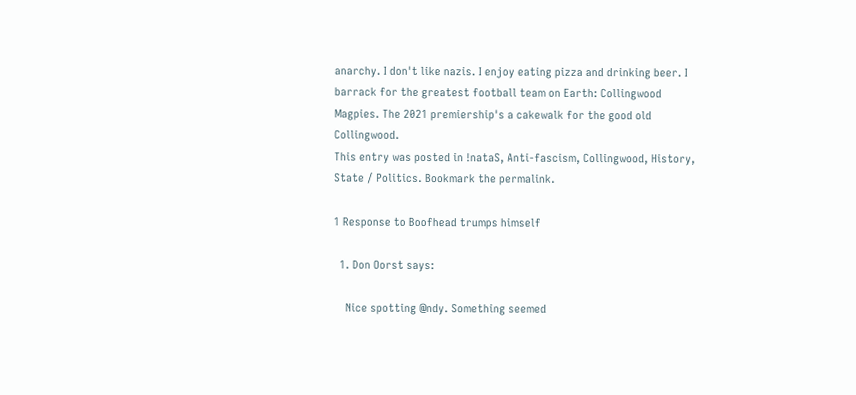anarchy. I don't like nazis. I enjoy eating pizza and drinking beer. I barrack for the greatest football team on Earth: Collingwood Magpies. The 2021 premiership's a cakewalk for the good old Collingwood.
This entry was posted in !nataS, Anti-fascism, Collingwood, History, State / Politics. Bookmark the permalink.

1 Response to Boofhead trumps himself

  1. Don Oorst says:

    Nice spotting @ndy. Something seemed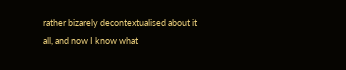rather bizarely decontextualised about it all, and now I know what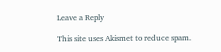Leave a Reply

This site uses Akismet to reduce spam.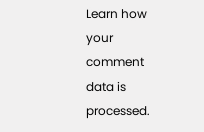Learn how your comment data is processed.